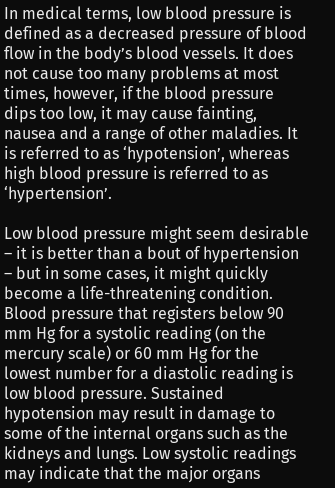In medical terms, low blood pressure is defined as a decreased pressure of blood flow in the body’s blood vessels. It does not cause too many problems at most times, however, if the blood pressure dips too low, it may cause fainting, nausea and a range of other maladies. It is referred to as ‘hypotension’, whereas high blood pressure is referred to as ‘hypertension’.

Low blood pressure might seem desirable – it is better than a bout of hypertension – but in some cases, it might quickly become a life-threatening condition. Blood pressure that registers below 90 mm Hg for a systolic reading (on the mercury scale) or 60 mm Hg for the lowest number for a diastolic reading is low blood pressure. Sustained hypotension may result in damage to some of the internal organs such as the kidneys and lungs. Low systolic readings may indicate that the major organs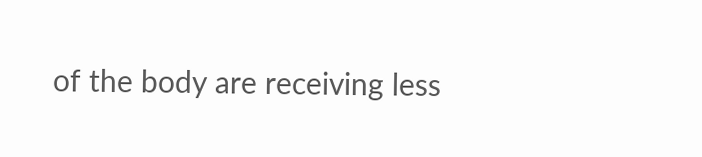of the body are receiving less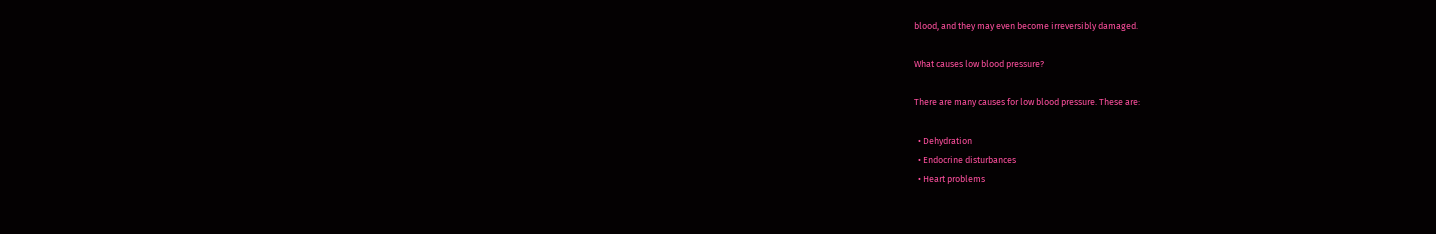blood, and they may even become irreversibly damaged.

What causes low blood pressure?

There are many causes for low blood pressure. These are:

  • Dehydration
  • Endocrine disturbances
  • Heart problems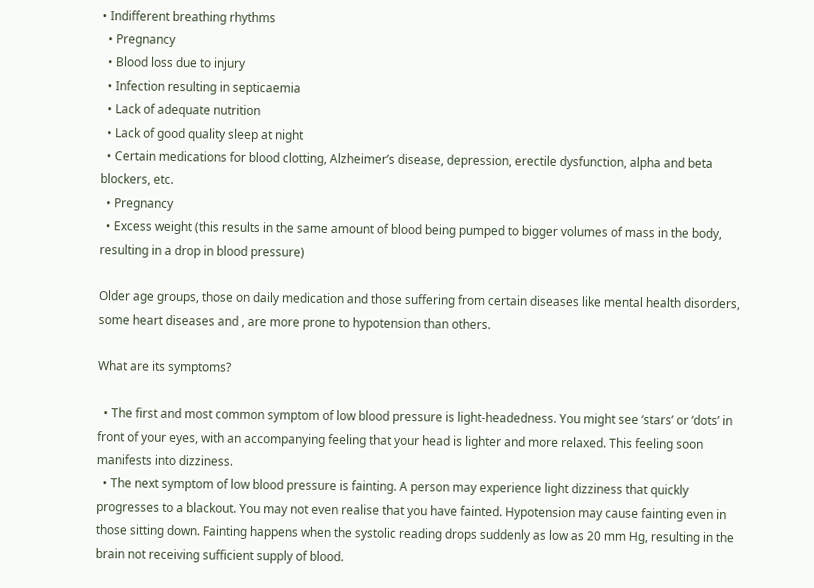• Indifferent breathing rhythms
  • Pregnancy
  • Blood loss due to injury
  • Infection resulting in septicaemia
  • Lack of adequate nutrition
  • Lack of good quality sleep at night
  • Certain medications for blood clotting, Alzheimer’s disease, depression, erectile dysfunction, alpha and beta blockers, etc.
  • Pregnancy
  • Excess weight (this results in the same amount of blood being pumped to bigger volumes of mass in the body, resulting in a drop in blood pressure)

Older age groups, those on daily medication and those suffering from certain diseases like mental health disorders, some heart diseases and , are more prone to hypotension than others.

What are its symptoms?

  • The first and most common symptom of low blood pressure is light-headedness. You might see ‘stars’ or ‘dots’ in front of your eyes, with an accompanying feeling that your head is lighter and more relaxed. This feeling soon manifests into dizziness.
  • The next symptom of low blood pressure is fainting. A person may experience light dizziness that quickly progresses to a blackout. You may not even realise that you have fainted. Hypotension may cause fainting even in those sitting down. Fainting happens when the systolic reading drops suddenly as low as 20 mm Hg, resulting in the brain not receiving sufficient supply of blood.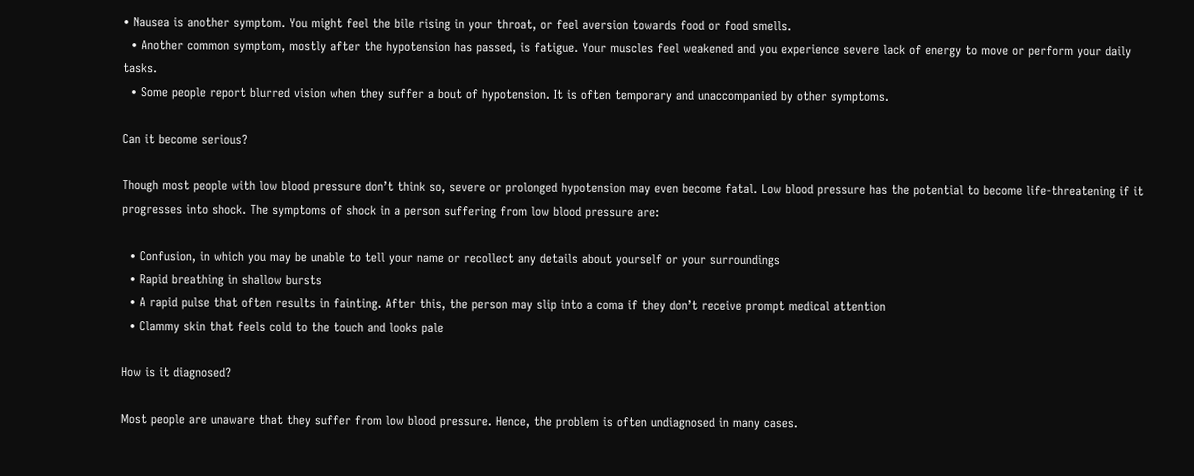• Nausea is another symptom. You might feel the bile rising in your throat, or feel aversion towards food or food smells.
  • Another common symptom, mostly after the hypotension has passed, is fatigue. Your muscles feel weakened and you experience severe lack of energy to move or perform your daily tasks.
  • Some people report blurred vision when they suffer a bout of hypotension. It is often temporary and unaccompanied by other symptoms.

Can it become serious?

Though most people with low blood pressure don’t think so, severe or prolonged hypotension may even become fatal. Low blood pressure has the potential to become life-threatening if it progresses into shock. The symptoms of shock in a person suffering from low blood pressure are:

  • Confusion, in which you may be unable to tell your name or recollect any details about yourself or your surroundings
  • Rapid breathing in shallow bursts
  • A rapid pulse that often results in fainting. After this, the person may slip into a coma if they don’t receive prompt medical attention
  • Clammy skin that feels cold to the touch and looks pale

How is it diagnosed?

Most people are unaware that they suffer from low blood pressure. Hence, the problem is often undiagnosed in many cases.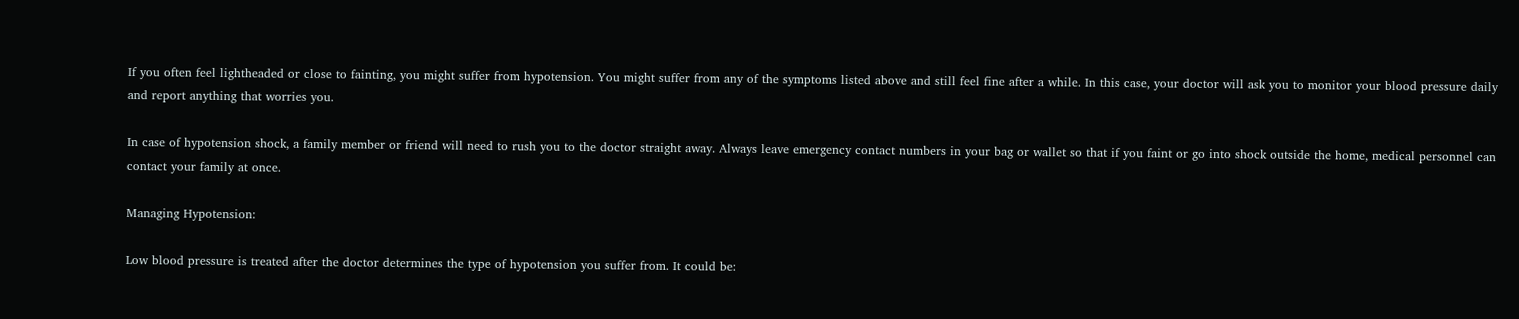If you often feel lightheaded or close to fainting, you might suffer from hypotension. You might suffer from any of the symptoms listed above and still feel fine after a while. In this case, your doctor will ask you to monitor your blood pressure daily and report anything that worries you.

In case of hypotension shock, a family member or friend will need to rush you to the doctor straight away. Always leave emergency contact numbers in your bag or wallet so that if you faint or go into shock outside the home, medical personnel can contact your family at once.

Managing Hypotension:

Low blood pressure is treated after the doctor determines the type of hypotension you suffer from. It could be: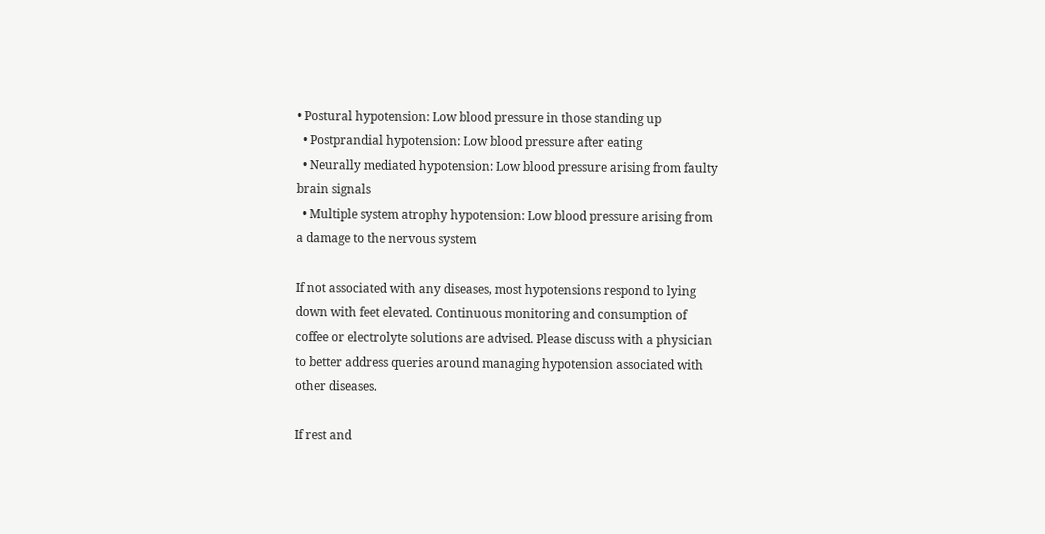• Postural hypotension: Low blood pressure in those standing up
  • Postprandial hypotension: Low blood pressure after eating
  • Neurally mediated hypotension: Low blood pressure arising from faulty brain signals
  • Multiple system atrophy hypotension: Low blood pressure arising from a damage to the nervous system

If not associated with any diseases, most hypotensions respond to lying down with feet elevated. Continuous monitoring and consumption of coffee or electrolyte solutions are advised. Please discuss with a physician to better address queries around managing hypotension associated with other diseases.

If rest and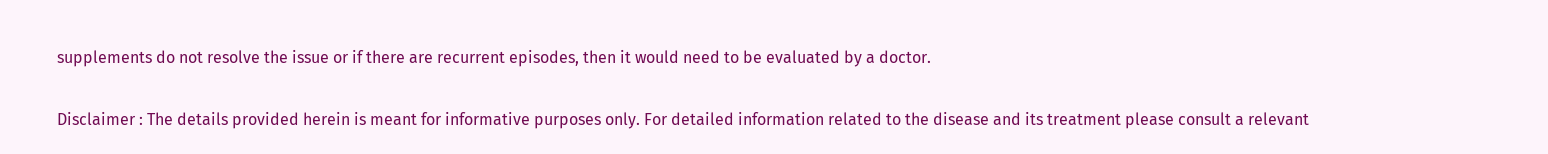supplements do not resolve the issue or if there are recurrent episodes, then it would need to be evaluated by a doctor.

Disclaimer : The details provided herein is meant for informative purposes only. For detailed information related to the disease and its treatment please consult a relevant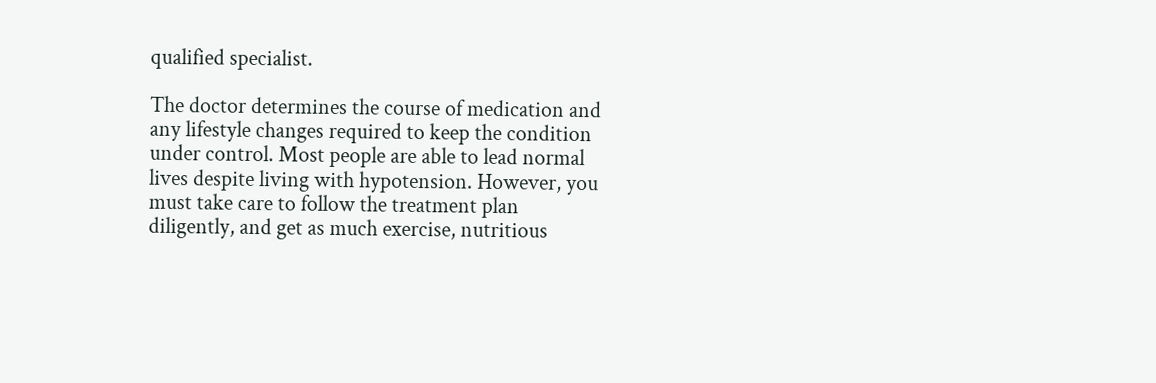qualified specialist.

The doctor determines the course of medication and any lifestyle changes required to keep the condition under control. Most people are able to lead normal lives despite living with hypotension. However, you must take care to follow the treatment plan diligently, and get as much exercise, nutritious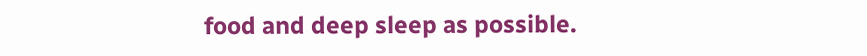food and deep sleep as possible.